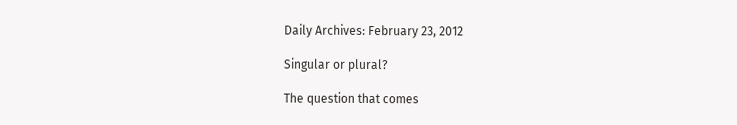Daily Archives: February 23, 2012

Singular or plural?

The question that comes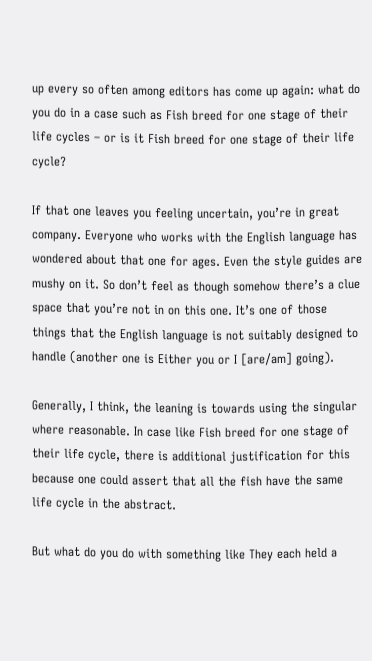up every so often among editors has come up again: what do you do in a case such as Fish breed for one stage of their life cycles – or is it Fish breed for one stage of their life cycle?

If that one leaves you feeling uncertain, you’re in great company. Everyone who works with the English language has wondered about that one for ages. Even the style guides are mushy on it. So don’t feel as though somehow there’s a clue space that you’re not in on this one. It’s one of those things that the English language is not suitably designed to handle (another one is Either you or I [are/am] going).

Generally, I think, the leaning is towards using the singular where reasonable. In case like Fish breed for one stage of their life cycle, there is additional justification for this because one could assert that all the fish have the same life cycle in the abstract.

But what do you do with something like They each held a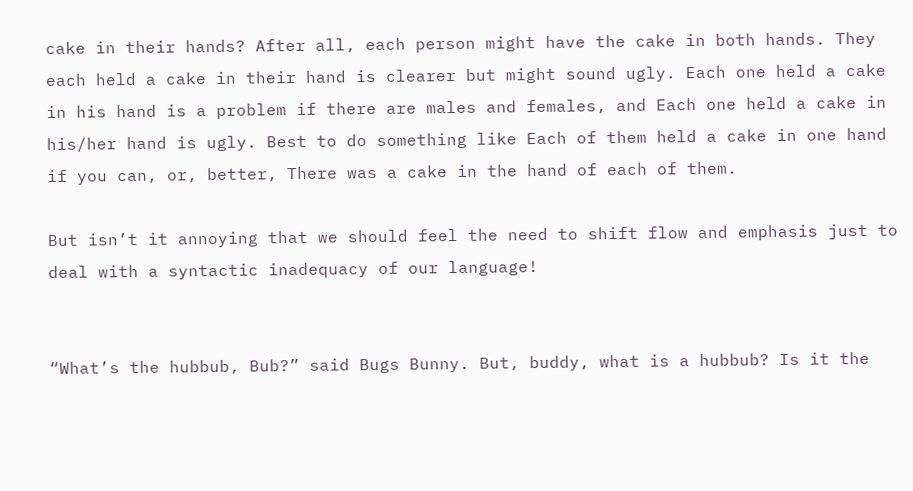cake in their hands? After all, each person might have the cake in both hands. They each held a cake in their hand is clearer but might sound ugly. Each one held a cake in his hand is a problem if there are males and females, and Each one held a cake in his/her hand is ugly. Best to do something like Each of them held a cake in one hand if you can, or, better, There was a cake in the hand of each of them.

But isn’t it annoying that we should feel the need to shift flow and emphasis just to deal with a syntactic inadequacy of our language!


“What’s the hubbub, Bub?” said Bugs Bunny. But, buddy, what is a hubbub? Is it the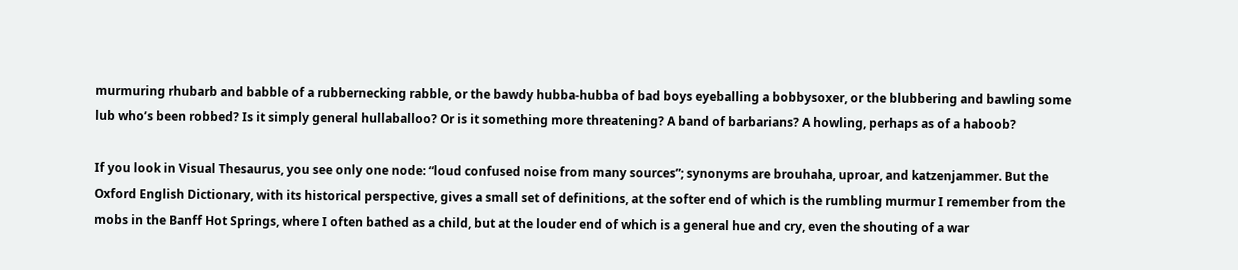murmuring rhubarb and babble of a rubbernecking rabble, or the bawdy hubba-hubba of bad boys eyeballing a bobbysoxer, or the blubbering and bawling some lub who’s been robbed? Is it simply general hullaballoo? Or is it something more threatening? A band of barbarians? A howling, perhaps as of a haboob?

If you look in Visual Thesaurus, you see only one node: “loud confused noise from many sources”; synonyms are brouhaha, uproar, and katzenjammer. But the Oxford English Dictionary, with its historical perspective, gives a small set of definitions, at the softer end of which is the rumbling murmur I remember from the mobs in the Banff Hot Springs, where I often bathed as a child, but at the louder end of which is a general hue and cry, even the shouting of a war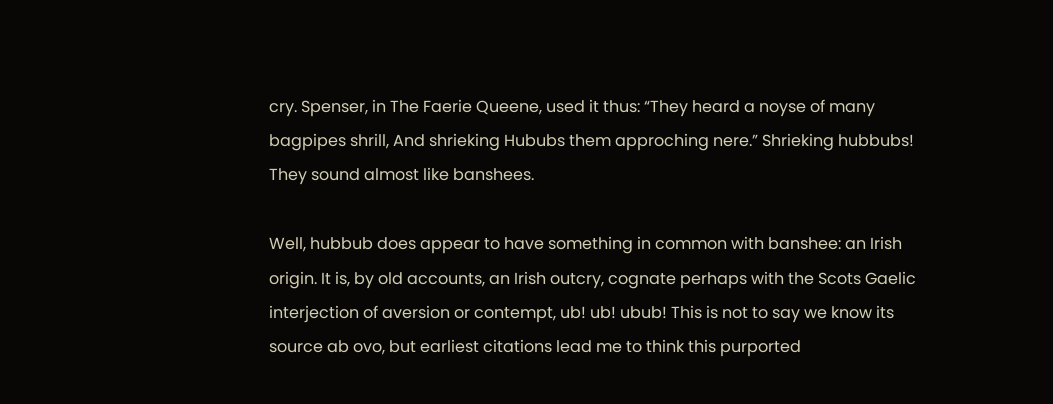cry. Spenser, in The Faerie Queene, used it thus: “They heard a noyse of many bagpipes shrill, And shrieking Hububs them approching nere.” Shrieking hubbubs! They sound almost like banshees.

Well, hubbub does appear to have something in common with banshee: an Irish origin. It is, by old accounts, an Irish outcry, cognate perhaps with the Scots Gaelic interjection of aversion or contempt, ub! ub! ubub! This is not to say we know its source ab ovo, but earliest citations lead me to think this purported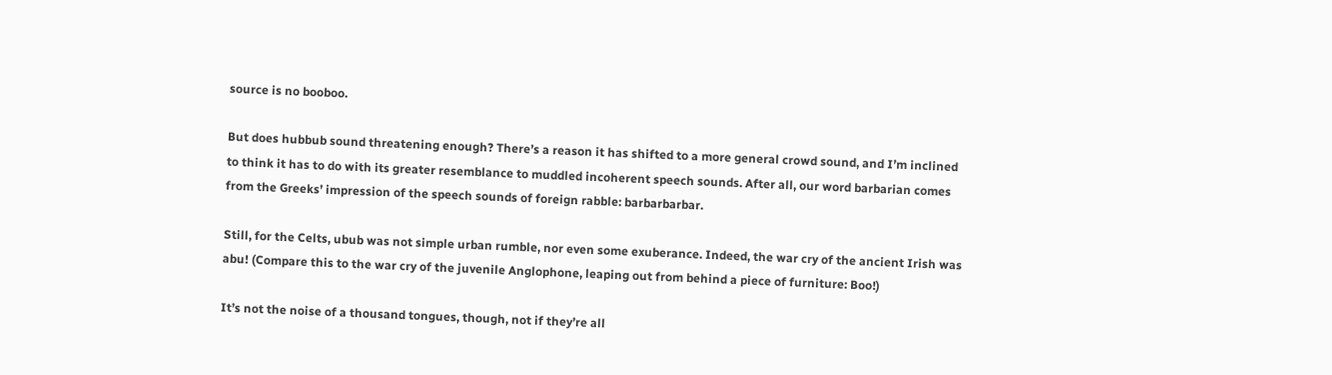source is no booboo.

But does hubbub sound threatening enough? There’s a reason it has shifted to a more general crowd sound, and I’m inclined to think it has to do with its greater resemblance to muddled incoherent speech sounds. After all, our word barbarian comes from the Greeks’ impression of the speech sounds of foreign rabble: barbarbarbar.

Still, for the Celts, ubub was not simple urban rumble, nor even some exuberance. Indeed, the war cry of the ancient Irish was abu! (Compare this to the war cry of the juvenile Anglophone, leaping out from behind a piece of furniture: Boo!)

It’s not the noise of a thousand tongues, though, not if they’re all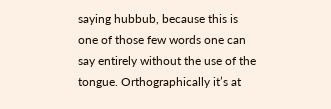saying hubbub, because this is one of those few words one can say entirely without the use of the tongue. Orthographically it’s at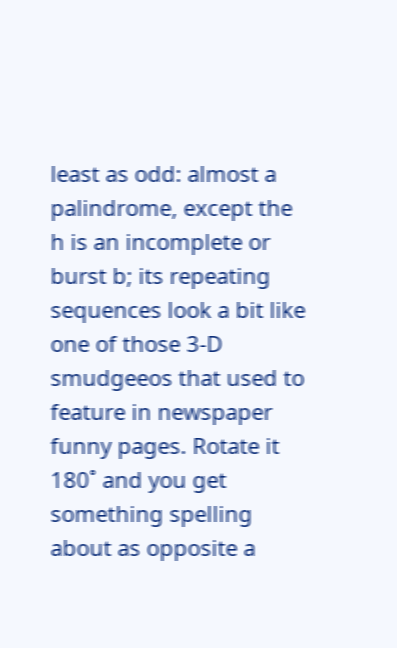least as odd: almost a palindrome, except the h is an incomplete or burst b; its repeating sequences look a bit like one of those 3-D smudgeeos that used to feature in newspaper funny pages. Rotate it 180˚ and you get something spelling about as opposite a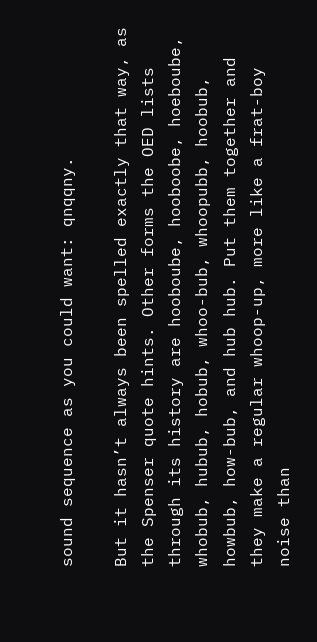sound sequence as you could want: qnqqny.

But it hasn’t always been spelled exactly that way, as the Spenser quote hints. Other forms the OED lists through its history are hooboube, hooboobe, hoeboube, whobub, hubub, hobub, whoo-bub, whoopubb, hoobub, howbub, how-bub, and hub hub. Put them together and they make a regular whoop-up, more like a frat-boy noise than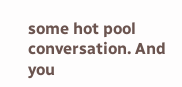some hot pool conversation. And you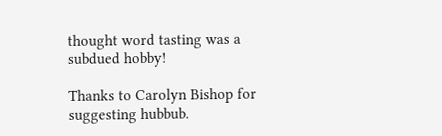thought word tasting was a subdued hobby!

Thanks to Carolyn Bishop for suggesting hubbub.